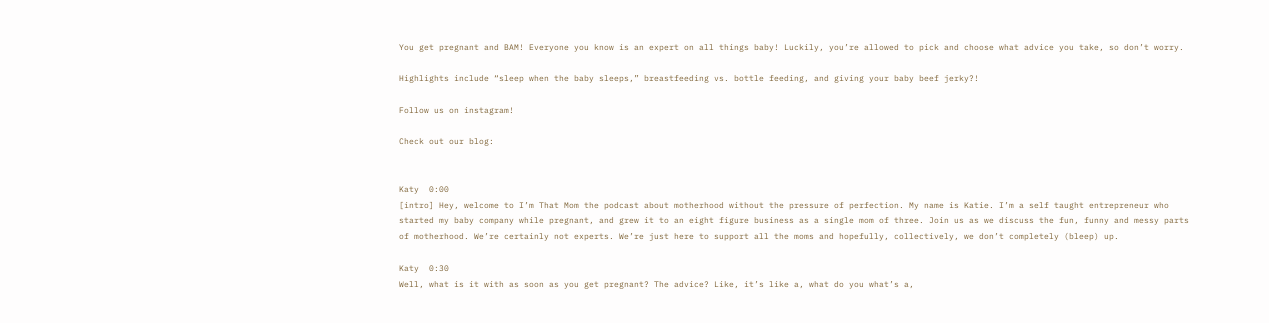You get pregnant and BAM! Everyone you know is an expert on all things baby! Luckily, you’re allowed to pick and choose what advice you take, so don’t worry.

Highlights include “sleep when the baby sleeps,” breastfeeding vs. bottle feeding, and giving your baby beef jerky?!

Follow us on instagram!

Check out our blog:


Katy  0:00
[intro] Hey, welcome to I’m That Mom the podcast about motherhood without the pressure of perfection. My name is Katie. I’m a self taught entrepreneur who started my baby company while pregnant, and grew it to an eight figure business as a single mom of three. Join us as we discuss the fun, funny and messy parts of motherhood. We’re certainly not experts. We’re just here to support all the moms and hopefully, collectively, we don’t completely (bleep) up.

Katy  0:30
Well, what is it with as soon as you get pregnant? The advice? Like, it’s like a, what do you what’s a,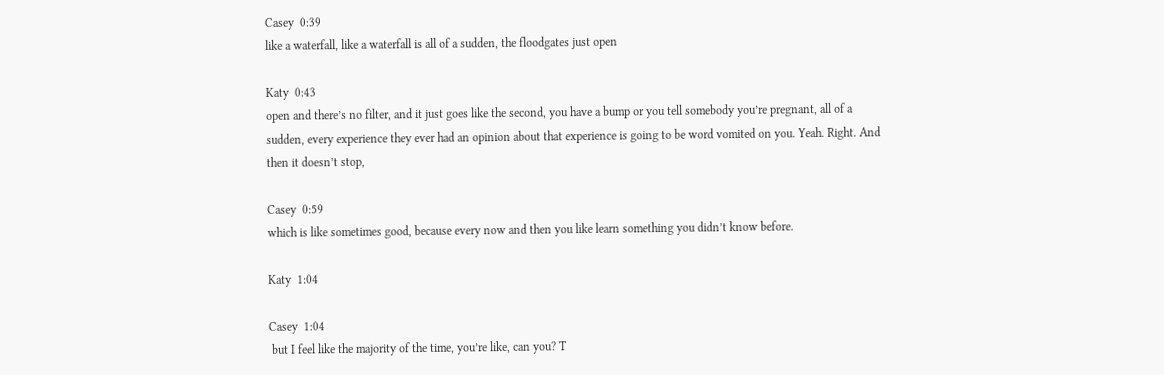Casey  0:39
like a waterfall, like a waterfall is all of a sudden, the floodgates just open

Katy  0:43
open and there’s no filter, and it just goes like the second, you have a bump or you tell somebody you’re pregnant, all of a sudden, every experience they ever had an opinion about that experience is going to be word vomited on you. Yeah. Right. And then it doesn’t stop,

Casey  0:59
which is like sometimes good, because every now and then you like learn something you didn’t know before.

Katy  1:04

Casey  1:04
 but I feel like the majority of the time, you’re like, can you? T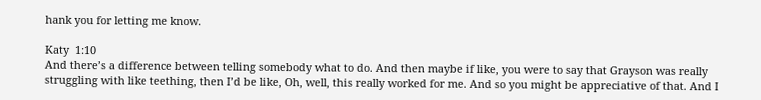hank you for letting me know.

Katy  1:10
And there’s a difference between telling somebody what to do. And then maybe if like, you were to say that Grayson was really struggling with like teething, then I’d be like, Oh, well, this really worked for me. And so you might be appreciative of that. And I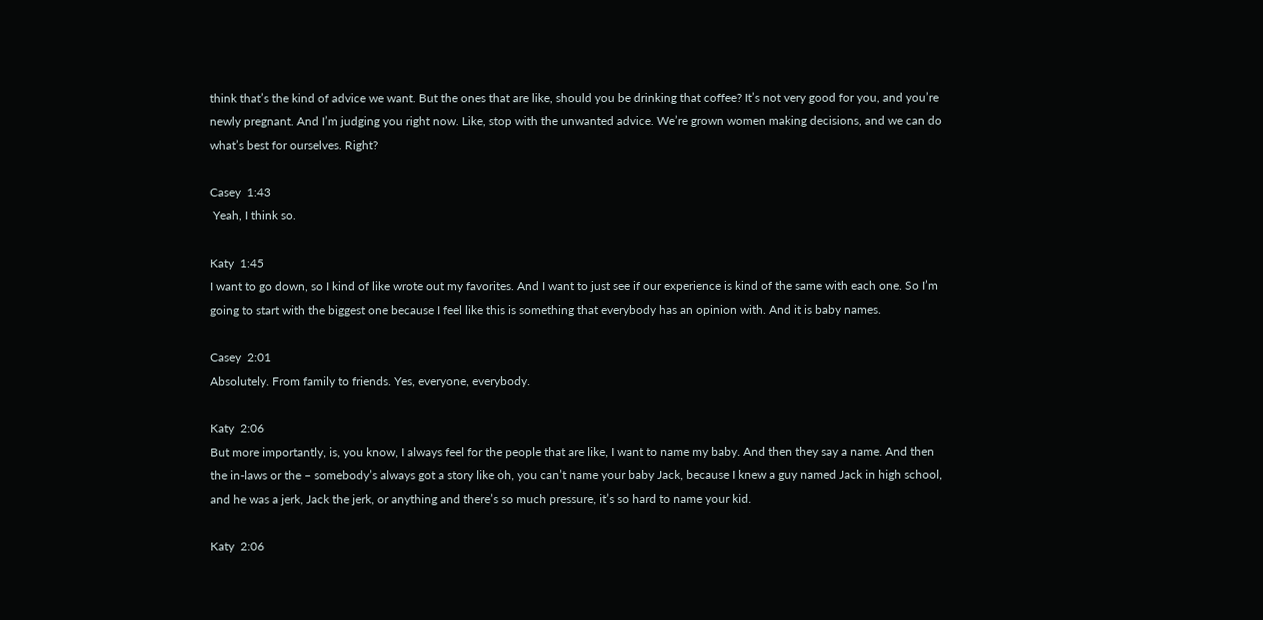think that’s the kind of advice we want. But the ones that are like, should you be drinking that coffee? It’s not very good for you, and you’re newly pregnant. And I’m judging you right now. Like, stop with the unwanted advice. We’re grown women making decisions, and we can do what’s best for ourselves. Right?

Casey  1:43
 Yeah, I think so.

Katy  1:45
I want to go down, so I kind of like wrote out my favorites. And I want to just see if our experience is kind of the same with each one. So I’m going to start with the biggest one because I feel like this is something that everybody has an opinion with. And it is baby names.

Casey  2:01
Absolutely. From family to friends. Yes, everyone, everybody.

Katy  2:06
But more importantly, is, you know, I always feel for the people that are like, I want to name my baby. And then they say a name. And then the in-laws or the – somebody’s always got a story like oh, you can’t name your baby Jack, because I knew a guy named Jack in high school, and he was a jerk, Jack the jerk, or anything and there’s so much pressure, it’s so hard to name your kid.

Katy  2:06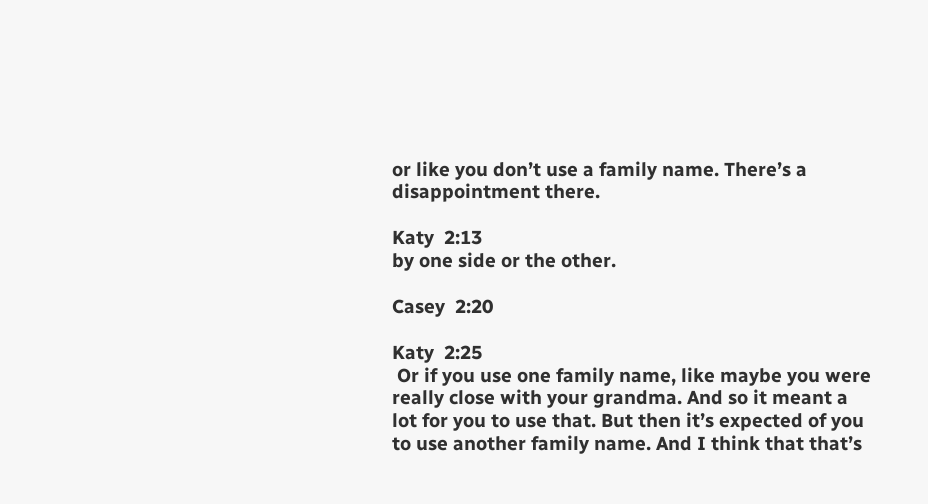or like you don’t use a family name. There’s a disappointment there.

Katy  2:13
by one side or the other.

Casey  2:20

Katy  2:25
 Or if you use one family name, like maybe you were really close with your grandma. And so it meant a lot for you to use that. But then it’s expected of you to use another family name. And I think that that’s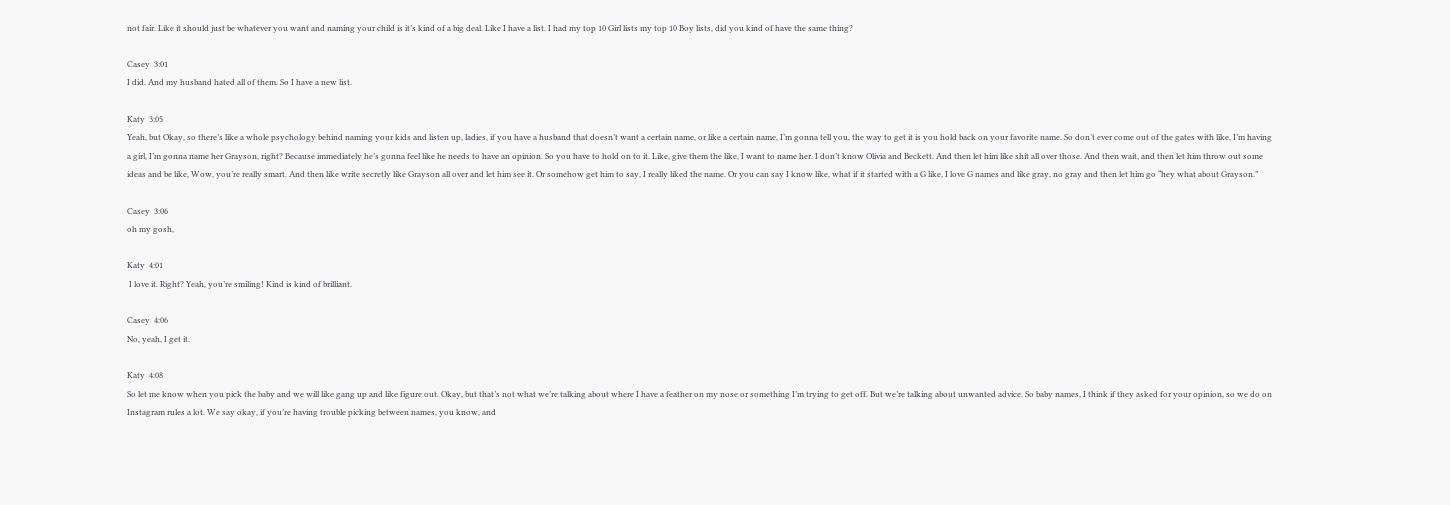not fair. Like it should just be whatever you want and naming your child is it’s kind of a big deal. Like I have a list. I had my top 10 Girl lists my top 10 Boy lists, did you kind of have the same thing?

Casey  3:01
I did. And my husband hated all of them. So I have a new list.

Katy  3:05
Yeah, but Okay, so there’s like a whole psychology behind naming your kids and listen up, ladies, if you have a husband that doesn’t want a certain name, or like a certain name, I’m gonna tell you, the way to get it is you hold back on your favorite name. So don’t ever come out of the gates with like, I’m having a girl, I’m gonna name her Grayson, right? Because immediately he’s gonna feel like he needs to have an opinion. So you have to hold on to it. Like, give them the like, I want to name her. I don’t know Olivia and Beckett. And then let him like shit all over those. And then wait, and then let him throw out some ideas and be like, Wow, you’re really smart. And then like write secretly like Grayson all over and let him see it. Or somehow get him to say, I really liked the name. Or you can say I know like, what if it started with a G like, I love G names and like gray, no gray and then let him go “hey what about Grayson.”

Casey  3:06
oh my gosh,

Katy  4:01
 I love it. Right? Yeah, you’re smiling! Kind is kind of brilliant.

Casey  4:06
No, yeah, I get it.

Katy  4:08
So let me know when you pick the baby and we will like gang up and like figure out. Okay, but that’s not what we’re talking about where I have a feather on my nose or something I’m trying to get off. But we’re talking about unwanted advice. So baby names, I think if they asked for your opinion, so we do on Instagram rules a lot. We say okay, if you’re having trouble picking between names, you know, and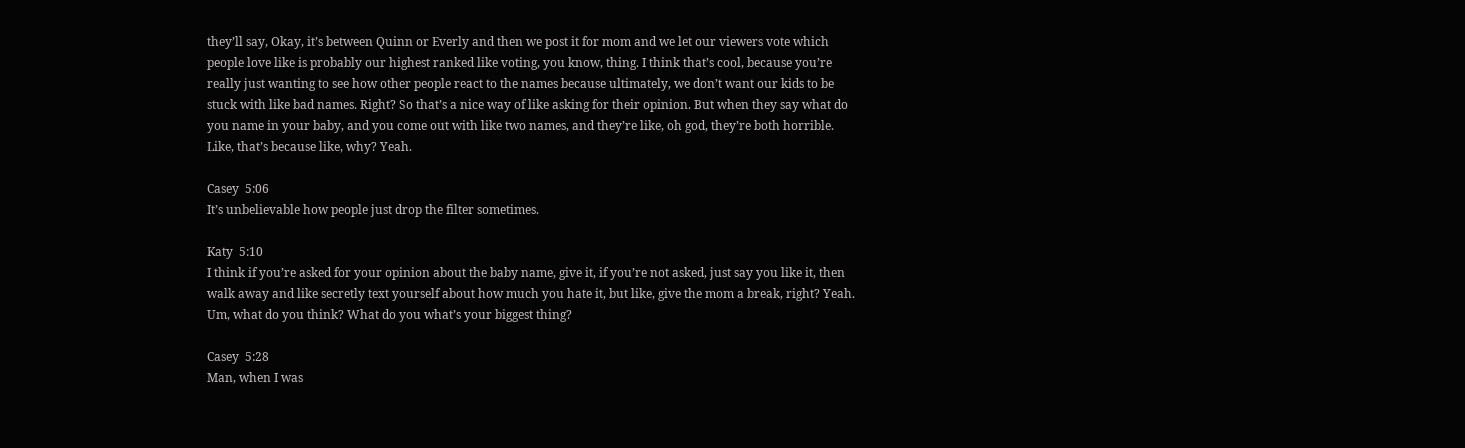they’ll say, Okay, it’s between Quinn or Everly and then we post it for mom and we let our viewers vote which people love like is probably our highest ranked like voting, you know, thing. I think that’s cool, because you’re really just wanting to see how other people react to the names because ultimately, we don’t want our kids to be stuck with like bad names. Right? So that’s a nice way of like asking for their opinion. But when they say what do you name in your baby, and you come out with like two names, and they’re like, oh god, they’re both horrible. Like, that’s because like, why? Yeah.

Casey  5:06
It’s unbelievable how people just drop the filter sometimes.

Katy  5:10
I think if you’re asked for your opinion about the baby name, give it, if you’re not asked, just say you like it, then walk away and like secretly text yourself about how much you hate it, but like, give the mom a break, right? Yeah. Um, what do you think? What do you what’s your biggest thing?

Casey  5:28
Man, when I was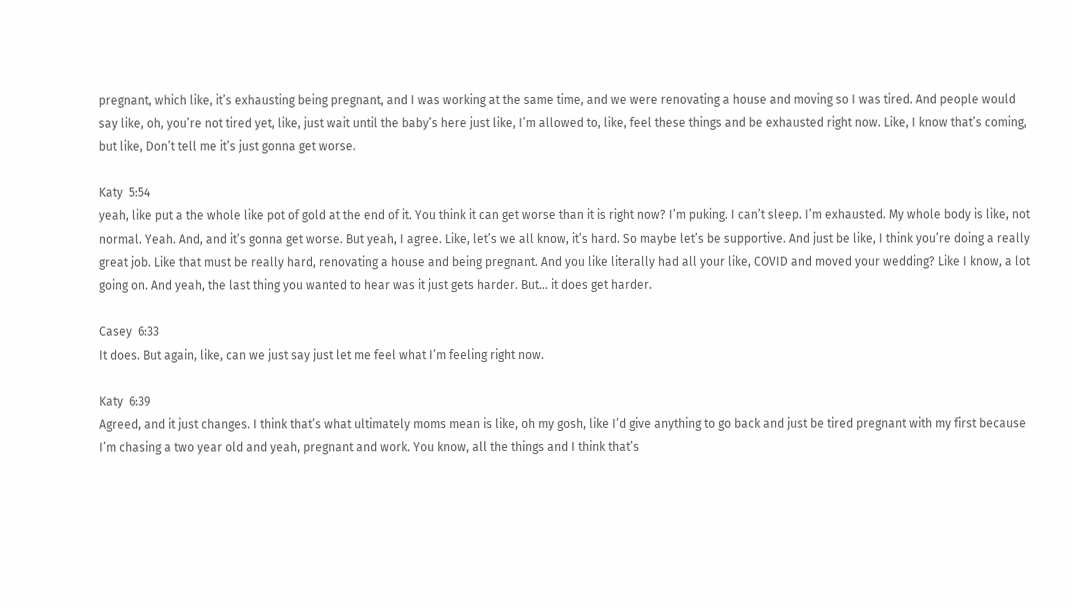pregnant, which like, it’s exhausting being pregnant, and I was working at the same time, and we were renovating a house and moving so I was tired. And people would say like, oh, you’re not tired yet, like, just wait until the baby’s here just like, I’m allowed to, like, feel these things and be exhausted right now. Like, I know that’s coming, but like, Don’t tell me it’s just gonna get worse.

Katy  5:54
yeah, like put a the whole like pot of gold at the end of it. You think it can get worse than it is right now? I’m puking. I can’t sleep. I’m exhausted. My whole body is like, not normal. Yeah. And, and it’s gonna get worse. But yeah, I agree. Like, let’s we all know, it’s hard. So maybe let’s be supportive. And just be like, I think you’re doing a really great job. Like that must be really hard, renovating a house and being pregnant. And you like literally had all your like, COVID and moved your wedding? Like I know, a lot going on. And yeah, the last thing you wanted to hear was it just gets harder. But… it does get harder.

Casey  6:33
It does. But again, like, can we just say just let me feel what I’m feeling right now.

Katy  6:39
Agreed, and it just changes. I think that’s what ultimately moms mean is like, oh my gosh, like I’d give anything to go back and just be tired pregnant with my first because I’m chasing a two year old and yeah, pregnant and work. You know, all the things and I think that’s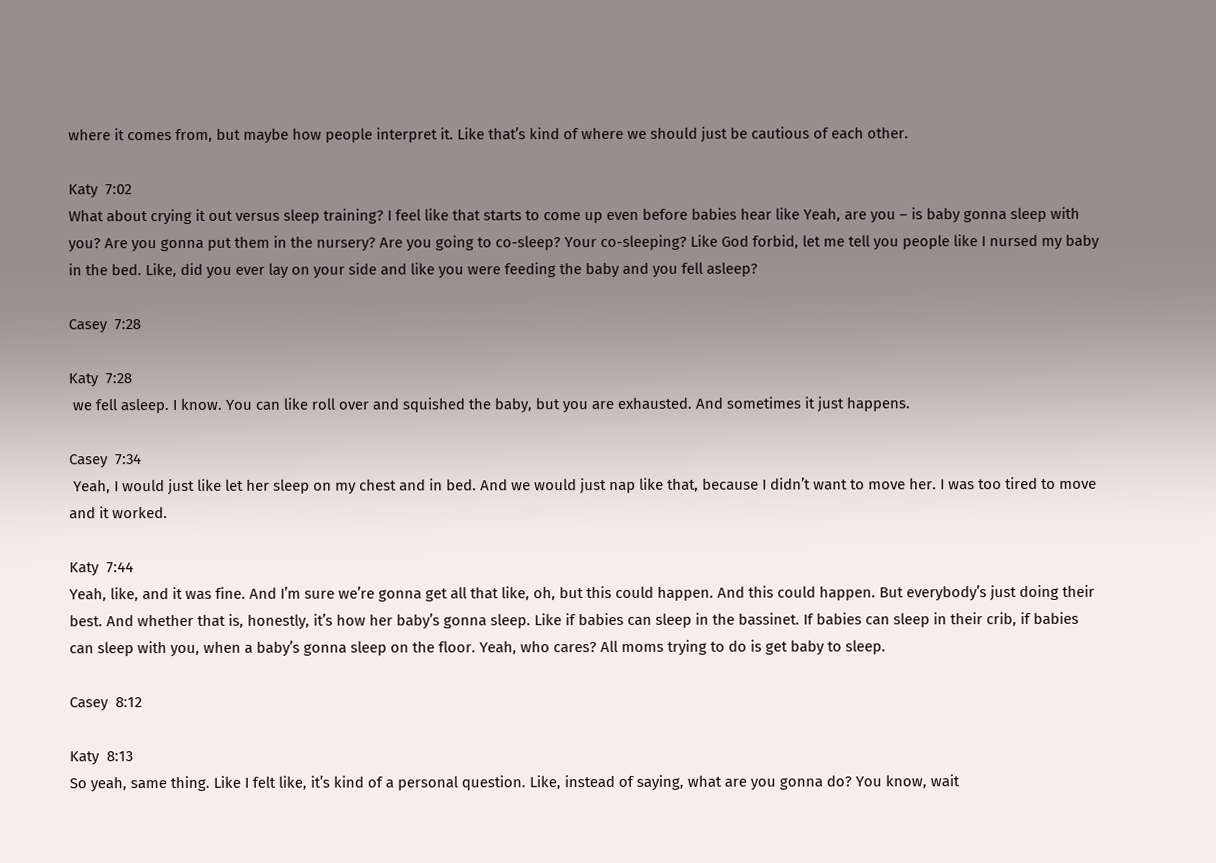where it comes from, but maybe how people interpret it. Like that’s kind of where we should just be cautious of each other.

Katy  7:02
What about crying it out versus sleep training? I feel like that starts to come up even before babies hear like Yeah, are you – is baby gonna sleep with you? Are you gonna put them in the nursery? Are you going to co-sleep? Your co-sleeping? Like God forbid, let me tell you people like I nursed my baby in the bed. Like, did you ever lay on your side and like you were feeding the baby and you fell asleep?

Casey  7:28

Katy  7:28
 we fell asleep. I know. You can like roll over and squished the baby, but you are exhausted. And sometimes it just happens.

Casey  7:34
 Yeah, I would just like let her sleep on my chest and in bed. And we would just nap like that, because I didn’t want to move her. I was too tired to move  and it worked.

Katy  7:44
Yeah, like, and it was fine. And I’m sure we’re gonna get all that like, oh, but this could happen. And this could happen. But everybody’s just doing their best. And whether that is, honestly, it’s how her baby’s gonna sleep. Like if babies can sleep in the bassinet. If babies can sleep in their crib, if babies can sleep with you, when a baby’s gonna sleep on the floor. Yeah, who cares? All moms trying to do is get baby to sleep.

Casey  8:12

Katy  8:13
So yeah, same thing. Like I felt like, it’s kind of a personal question. Like, instead of saying, what are you gonna do? You know, wait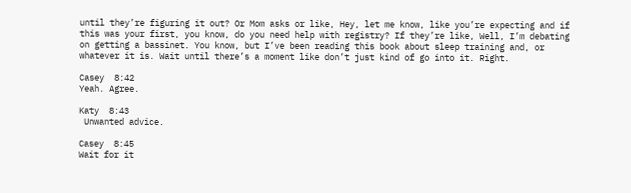until they’re figuring it out? Or Mom asks or like, Hey, let me know, like you’re expecting and if this was your first, you know, do you need help with registry? If they’re like, Well, I’m debating on getting a bassinet. You know, but I’ve been reading this book about sleep training and, or whatever it is. Wait until there’s a moment like don’t just kind of go into it. Right.

Casey  8:42
Yeah. Agree.

Katy  8:43
 Unwanted advice.

Casey  8:45
Wait for it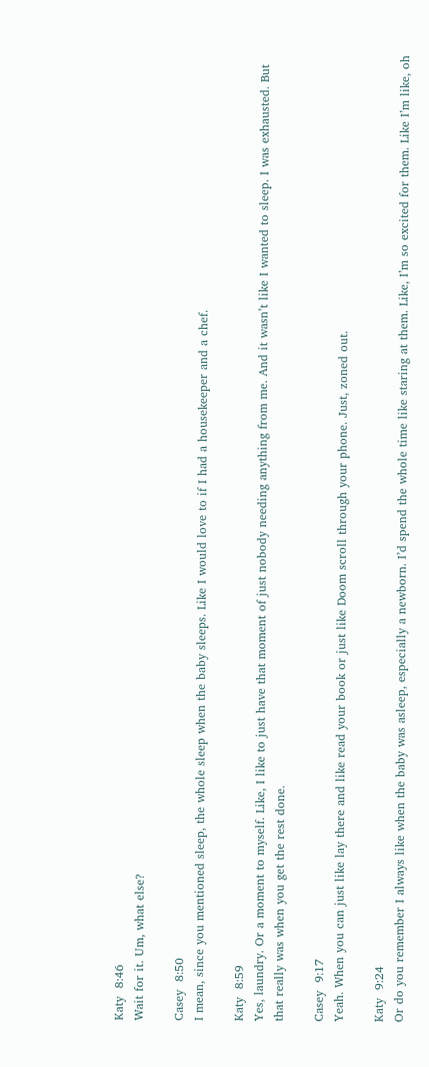Katy  8:46
Wait for it. Um, what else?

Casey  8:50
I mean, since you mentioned sleep, the whole sleep when the baby sleeps. Like I would love to if I had a housekeeper and a chef.

Katy  8:59
Yes, laundry. Or a moment to myself. Like, I like to just have that moment of just nobody needing anything from me. And it wasn’t like I wanted to sleep. I was exhausted. But that really was when you get the rest done.

Casey  9:17
Yeah. When you can just like lay there and like read your book or just like Doom scroll through your phone. Just, zoned out.

Katy  9:24
Or do you remember I always like when the baby was asleep, especially a newborn. I’d spend the whole time like staring at them. Like, I’m so excited for them. Like I’m like, oh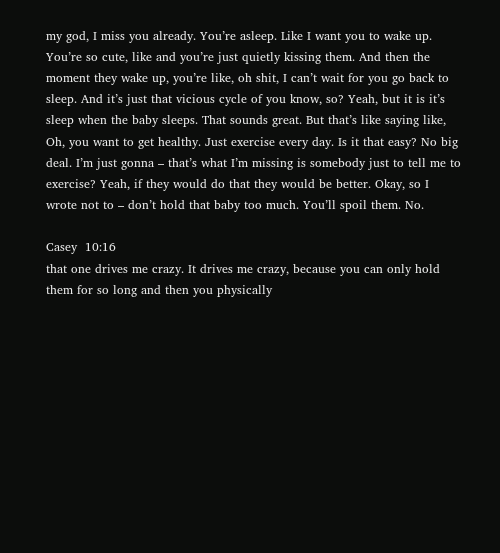my god, I miss you already. You’re asleep. Like I want you to wake up. You’re so cute, like and you’re just quietly kissing them. And then the moment they wake up, you’re like, oh shit, I can’t wait for you go back to sleep. And it’s just that vicious cycle of you know, so? Yeah, but it is it’s sleep when the baby sleeps. That sounds great. But that’s like saying like, Oh, you want to get healthy. Just exercise every day. Is it that easy? No big deal. I’m just gonna – that’s what I’m missing is somebody just to tell me to exercise? Yeah, if they would do that they would be better. Okay, so I wrote not to – don’t hold that baby too much. You’ll spoil them. No.

Casey  10:16
that one drives me crazy. It drives me crazy, because you can only hold them for so long and then you physically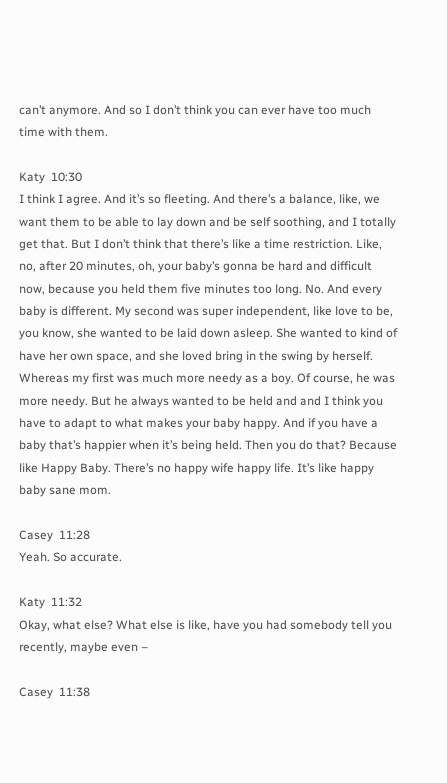can’t anymore. And so I don’t think you can ever have too much time with them.

Katy  10:30
I think I agree. And it’s so fleeting. And there’s a balance, like, we want them to be able to lay down and be self soothing, and I totally get that. But I don’t think that there’s like a time restriction. Like, no, after 20 minutes, oh, your baby’s gonna be hard and difficult now, because you held them five minutes too long. No. And every baby is different. My second was super independent, like love to be, you know, she wanted to be laid down asleep. She wanted to kind of have her own space, and she loved bring in the swing by herself. Whereas my first was much more needy as a boy. Of course, he was more needy. But he always wanted to be held and and I think you have to adapt to what makes your baby happy. And if you have a baby that’s happier when it’s being held. Then you do that? Because like Happy Baby. There’s no happy wife happy life. It’s like happy baby sane mom.

Casey  11:28
Yeah. So accurate.

Katy  11:32
Okay, what else? What else is like, have you had somebody tell you recently, maybe even –

Casey  11:38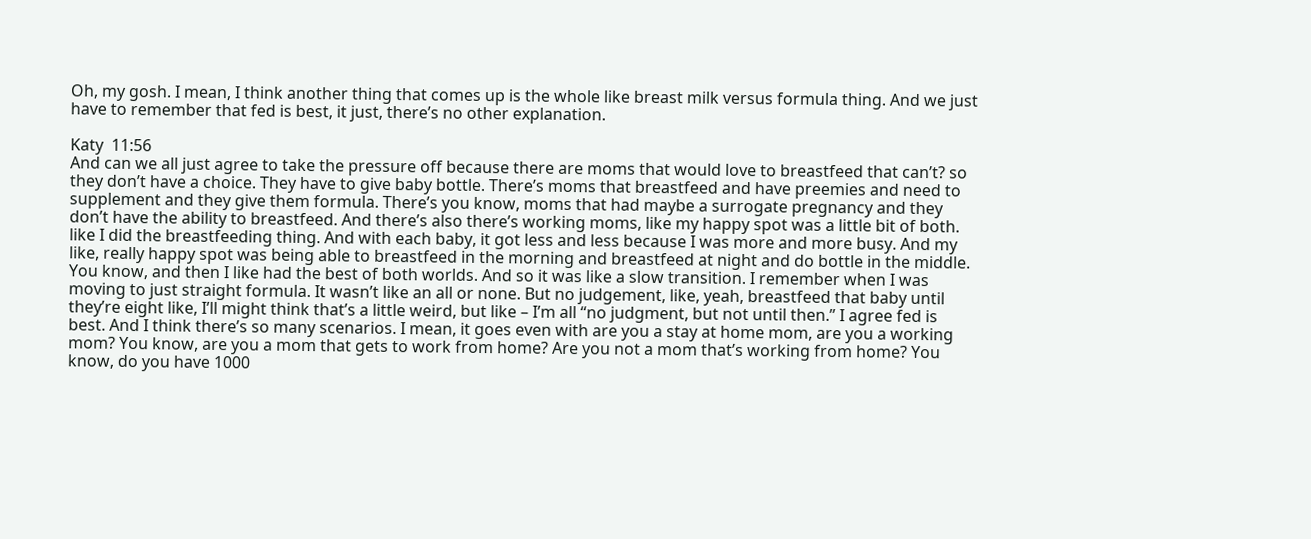Oh, my gosh. I mean, I think another thing that comes up is the whole like breast milk versus formula thing. And we just have to remember that fed is best, it just, there’s no other explanation.

Katy  11:56
And can we all just agree to take the pressure off because there are moms that would love to breastfeed that can’t? so they don’t have a choice. They have to give baby bottle. There’s moms that breastfeed and have preemies and need to supplement and they give them formula. There’s you know, moms that had maybe a surrogate pregnancy and they don’t have the ability to breastfeed. And there’s also there’s working moms, like my happy spot was a little bit of both. like I did the breastfeeding thing. And with each baby, it got less and less because I was more and more busy. And my like, really happy spot was being able to breastfeed in the morning and breastfeed at night and do bottle in the middle. You know, and then I like had the best of both worlds. And so it was like a slow transition. I remember when I was moving to just straight formula. It wasn’t like an all or none. But no judgement, like, yeah, breastfeed that baby until they’re eight like, I’ll might think that’s a little weird, but like – I’m all “no judgment, but not until then.” I agree fed is best. And I think there’s so many scenarios. I mean, it goes even with are you a stay at home mom, are you a working mom? You know, are you a mom that gets to work from home? Are you not a mom that’s working from home? You know, do you have 1000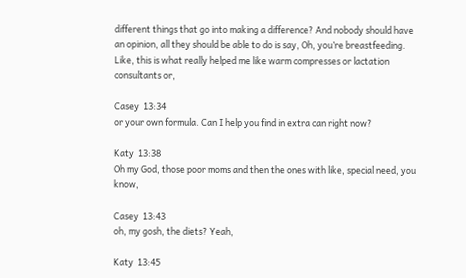different things that go into making a difference? And nobody should have an opinion, all they should be able to do is say, Oh, you’re breastfeeding. Like, this is what really helped me like warm compresses or lactation consultants or,

Casey  13:34
or your own formula. Can I help you find in extra can right now?

Katy  13:38
Oh my God, those poor moms and then the ones with like, special need, you know,

Casey  13:43
oh, my gosh, the diets? Yeah,

Katy  13:45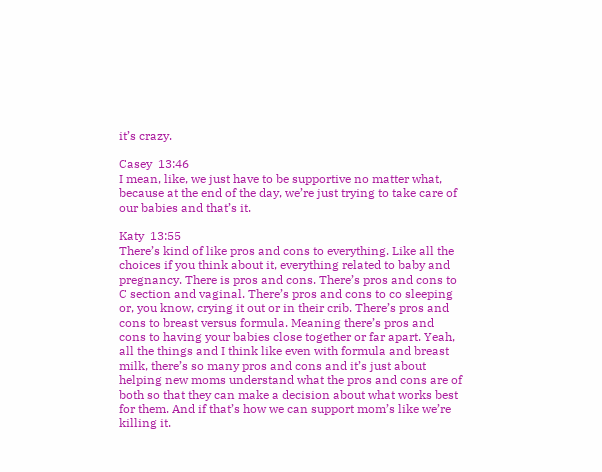it’s crazy.

Casey  13:46
I mean, like, we just have to be supportive no matter what, because at the end of the day, we’re just trying to take care of our babies and that’s it.

Katy  13:55
There’s kind of like pros and cons to everything. Like all the choices if you think about it, everything related to baby and pregnancy. There is pros and cons. There’s pros and cons to C section and vaginal. There’s pros and cons to co sleeping or, you know, crying it out or in their crib. There’s pros and cons to breast versus formula. Meaning there’s pros and cons to having your babies close together or far apart. Yeah, all the things and I think like even with formula and breast milk, there’s so many pros and cons and it’s just about helping new moms understand what the pros and cons are of both so that they can make a decision about what works best for them. And if that’s how we can support mom’s like we’re killing it.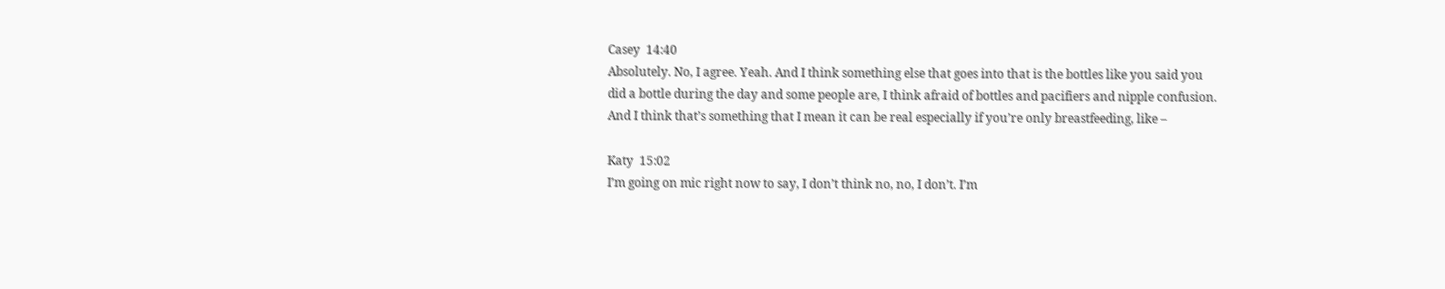Casey  14:40
Absolutely. No, I agree. Yeah. And I think something else that goes into that is the bottles like you said you did a bottle during the day and some people are, I think afraid of bottles and pacifiers and nipple confusion. And I think that’s something that I mean it can be real especially if you’re only breastfeeding, like –

Katy  15:02
I’m going on mic right now to say, I don’t think no, no, I don’t. I’m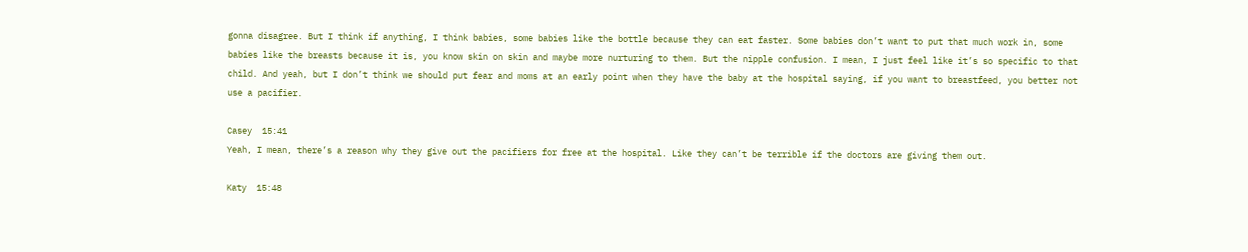gonna disagree. But I think if anything, I think babies, some babies like the bottle because they can eat faster. Some babies don’t want to put that much work in, some babies like the breasts because it is, you know skin on skin and maybe more nurturing to them. But the nipple confusion. I mean, I just feel like it’s so specific to that child. And yeah, but I don’t think we should put fear and moms at an early point when they have the baby at the hospital saying, if you want to breastfeed, you better not use a pacifier.

Casey  15:41
Yeah, I mean, there’s a reason why they give out the pacifiers for free at the hospital. Like they can’t be terrible if the doctors are giving them out.

Katy  15:48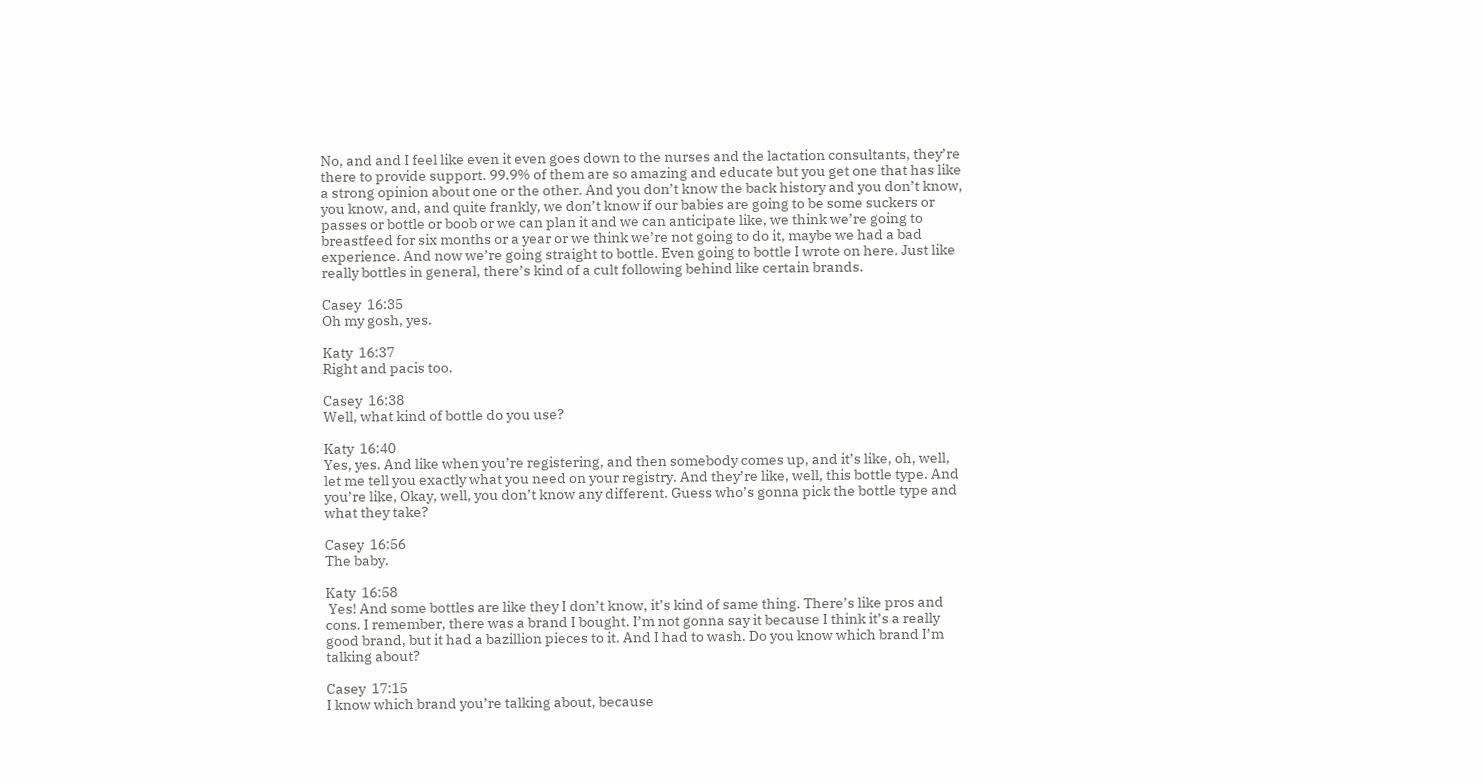No, and and I feel like even it even goes down to the nurses and the lactation consultants, they’re there to provide support. 99.9% of them are so amazing and educate but you get one that has like a strong opinion about one or the other. And you don’t know the back history and you don’t know, you know, and, and quite frankly, we don’t know if our babies are going to be some suckers or passes or bottle or boob or we can plan it and we can anticipate like, we think we’re going to breastfeed for six months or a year or we think we’re not going to do it, maybe we had a bad experience. And now we’re going straight to bottle. Even going to bottle I wrote on here. Just like really bottles in general, there’s kind of a cult following behind like certain brands.

Casey  16:35
Oh my gosh, yes.

Katy  16:37
Right and pacis too.

Casey  16:38
Well, what kind of bottle do you use?

Katy  16:40
Yes, yes. And like when you’re registering, and then somebody comes up, and it’s like, oh, well, let me tell you exactly what you need on your registry. And they’re like, well, this bottle type. And you’re like, Okay, well, you don’t know any different. Guess who’s gonna pick the bottle type and what they take?

Casey  16:56
The baby.

Katy  16:58
 Yes! And some bottles are like they I don’t know, it’s kind of same thing. There’s like pros and cons. I remember, there was a brand I bought. I’m not gonna say it because I think it’s a really good brand, but it had a bazillion pieces to it. And I had to wash. Do you know which brand I’m talking about?

Casey  17:15
I know which brand you’re talking about, because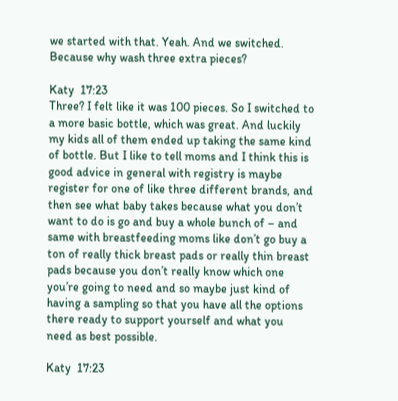we started with that. Yeah. And we switched. Because why wash three extra pieces?

Katy  17:23
Three? I felt like it was 100 pieces. So I switched to a more basic bottle, which was great. And luckily my kids all of them ended up taking the same kind of bottle. But I like to tell moms and I think this is good advice in general with registry is maybe register for one of like three different brands, and then see what baby takes because what you don’t want to do is go and buy a whole bunch of – and same with breastfeeding moms like don’t go buy a ton of really thick breast pads or really thin breast pads because you don’t really know which one you’re going to need and so maybe just kind of having a sampling so that you have all the options there ready to support yourself and what you need as best possible.

Katy  17:23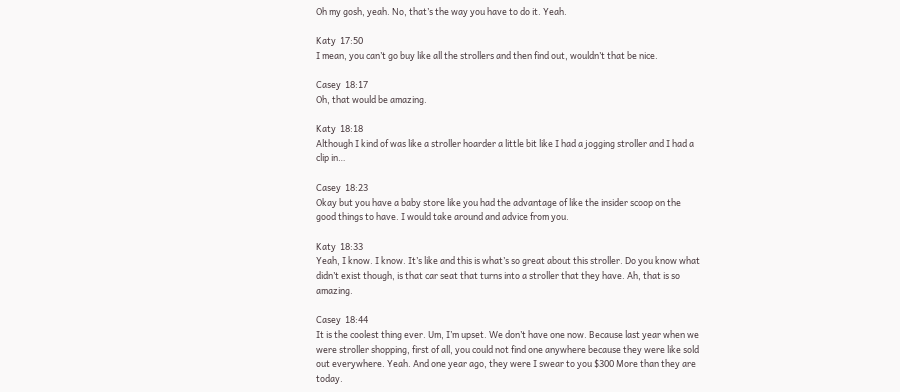Oh my gosh, yeah. No, that’s the way you have to do it. Yeah.

Katy  17:50
I mean, you can’t go buy like all the strollers and then find out, wouldn’t that be nice.

Casey  18:17
Oh, that would be amazing.

Katy  18:18
Although I kind of was like a stroller hoarder a little bit like I had a jogging stroller and I had a clip in…

Casey  18:23
Okay but you have a baby store like you had the advantage of like the insider scoop on the good things to have. I would take around and advice from you.

Katy  18:33
Yeah, I know. I know. It’s like and this is what’s so great about this stroller. Do you know what didn’t exist though, is that car seat that turns into a stroller that they have. Ah, that is so amazing.

Casey  18:44
It is the coolest thing ever. Um, I’m upset. We don’t have one now. Because last year when we were stroller shopping, first of all, you could not find one anywhere because they were like sold out everywhere. Yeah. And one year ago, they were I swear to you $300 More than they are today.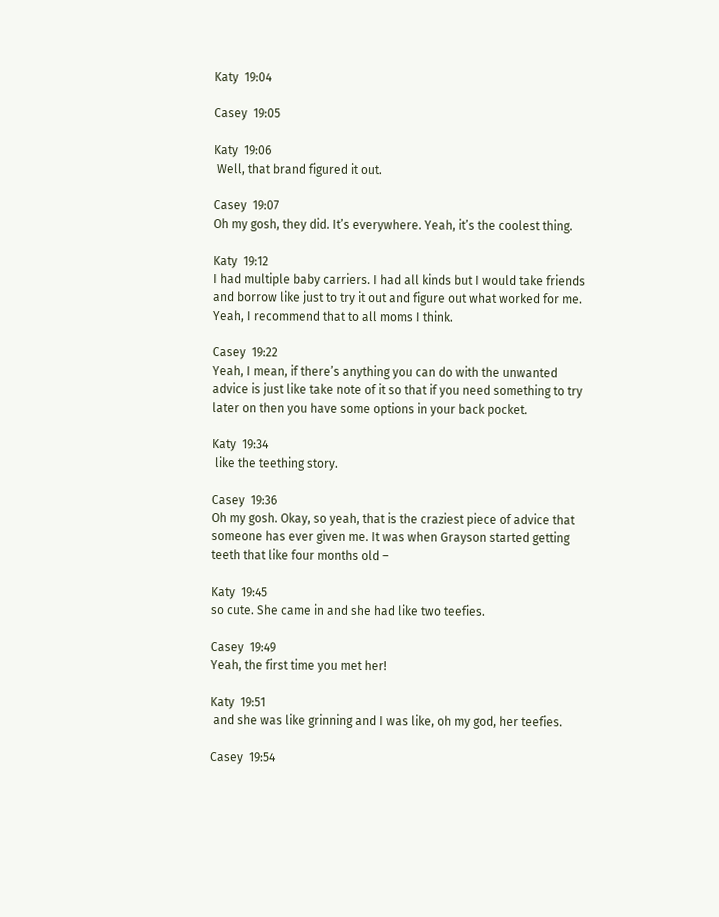Katy  19:04

Casey  19:05

Katy  19:06
 Well, that brand figured it out.

Casey  19:07
Oh my gosh, they did. It’s everywhere. Yeah, it’s the coolest thing.

Katy  19:12
I had multiple baby carriers. I had all kinds but I would take friends and borrow like just to try it out and figure out what worked for me. Yeah, I recommend that to all moms I think.

Casey  19:22
Yeah, I mean, if there’s anything you can do with the unwanted advice is just like take note of it so that if you need something to try later on then you have some options in your back pocket.

Katy  19:34
 like the teething story.

Casey  19:36
Oh my gosh. Okay, so yeah, that is the craziest piece of advice that someone has ever given me. It was when Grayson started getting teeth that like four months old –

Katy  19:45
so cute. She came in and she had like two teefies.

Casey  19:49
Yeah, the first time you met her!

Katy  19:51
 and she was like grinning and I was like, oh my god, her teefies.

Casey  19:54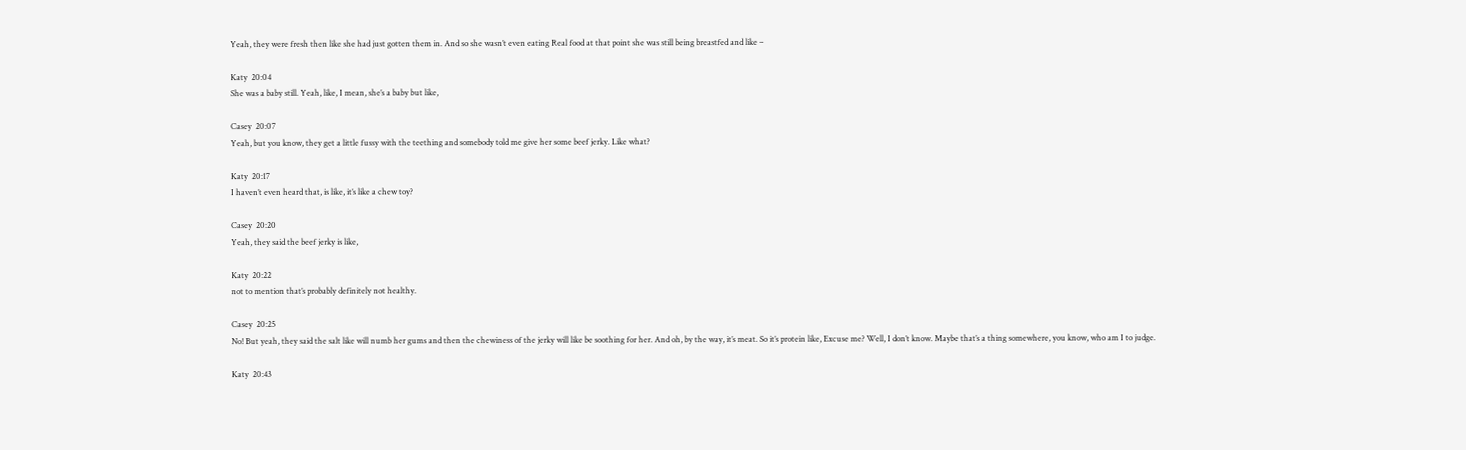Yeah, they were fresh then like she had just gotten them in. And so she wasn’t even eating Real food at that point she was still being breastfed and like –

Katy  20:04
She was a baby still. Yeah, like, I mean, she’s a baby but like,

Casey  20:07
Yeah, but you know, they get a little fussy with the teething and somebody told me give her some beef jerky. Like what?

Katy  20:17
I haven’t even heard that, is like, it’s like a chew toy?

Casey  20:20
Yeah, they said the beef jerky is like,

Katy  20:22
not to mention that’s probably definitely not healthy.

Casey  20:25
No! But yeah, they said the salt like will numb her gums and then the chewiness of the jerky will like be soothing for her. And oh, by the way, it’s meat. So it’s protein like, Excuse me? Well, I don’t know. Maybe that’s a thing somewhere, you know, who am I to judge.

Katy  20:43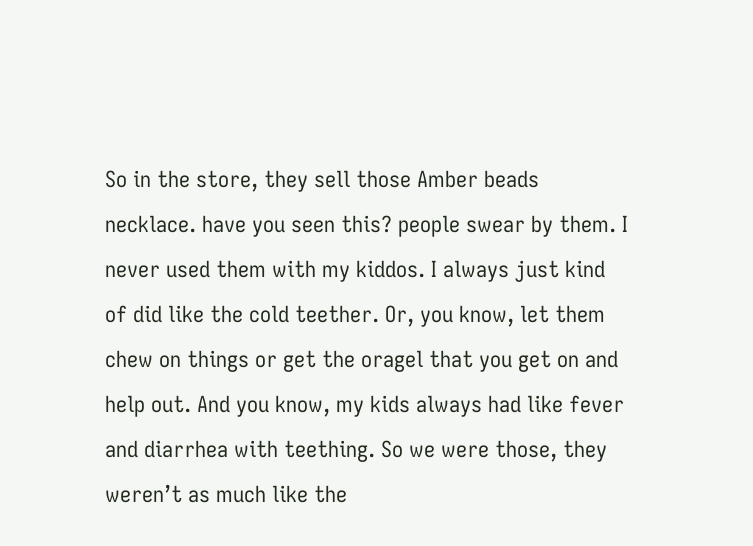So in the store, they sell those Amber beads necklace. have you seen this? people swear by them. I never used them with my kiddos. I always just kind of did like the cold teether. Or, you know, let them chew on things or get the oragel that you get on and help out. And you know, my kids always had like fever and diarrhea with teething. So we were those, they weren’t as much like the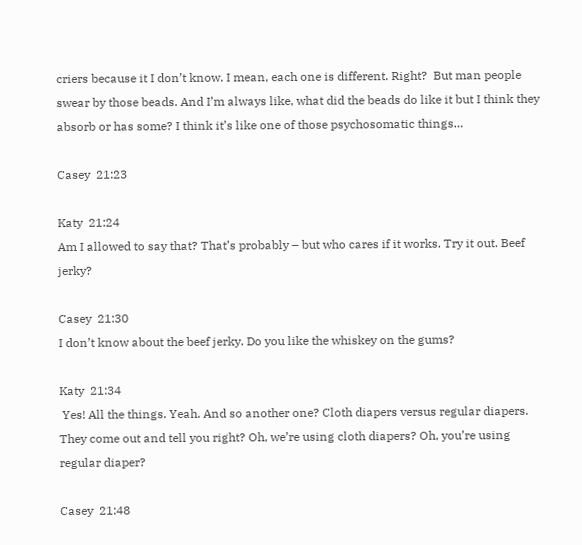criers because it I don’t know. I mean, each one is different. Right?  But man people swear by those beads. And I’m always like, what did the beads do like it but I think they absorb or has some? I think it’s like one of those psychosomatic things…

Casey  21:23

Katy  21:24
Am I allowed to say that? That’s probably – but who cares if it works. Try it out. Beef jerky?

Casey  21:30
I don’t know about the beef jerky. Do you like the whiskey on the gums?

Katy  21:34
 Yes! All the things. Yeah. And so another one? Cloth diapers versus regular diapers. They come out and tell you right? Oh, we’re using cloth diapers? Oh, you’re using regular diaper?

Casey  21:48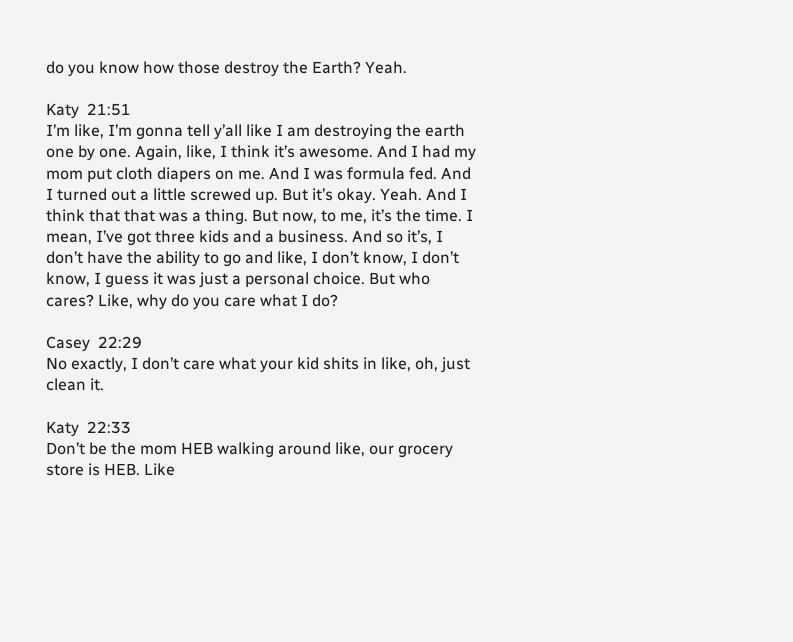do you know how those destroy the Earth? Yeah.

Katy  21:51
I’m like, I’m gonna tell y’all like I am destroying the earth one by one. Again, like, I think it’s awesome. And I had my mom put cloth diapers on me. And I was formula fed. And I turned out a little screwed up. But it’s okay. Yeah. And I think that that was a thing. But now, to me, it’s the time. I mean, I’ve got three kids and a business. And so it’s, I don’t have the ability to go and like, I don’t know, I don’t know, I guess it was just a personal choice. But who cares? Like, why do you care what I do?

Casey  22:29
No exactly, I don’t care what your kid shits in like, oh, just clean it.

Katy  22:33
Don’t be the mom HEB walking around like, our grocery store is HEB. Like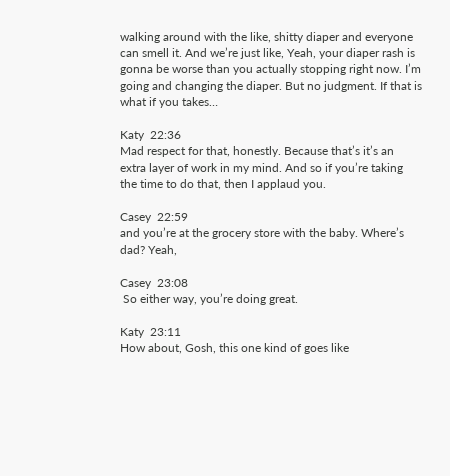walking around with the like, shitty diaper and everyone can smell it. And we’re just like, Yeah, your diaper rash is gonna be worse than you actually stopping right now. I’m going and changing the diaper. But no judgment. If that is what if you takes…

Katy  22:36
Mad respect for that, honestly. Because that’s it’s an extra layer of work in my mind. And so if you’re taking the time to do that, then I applaud you.

Casey  22:59
and you’re at the grocery store with the baby. Where’s dad? Yeah,

Casey  23:08
 So either way, you’re doing great.

Katy  23:11
How about, Gosh, this one kind of goes like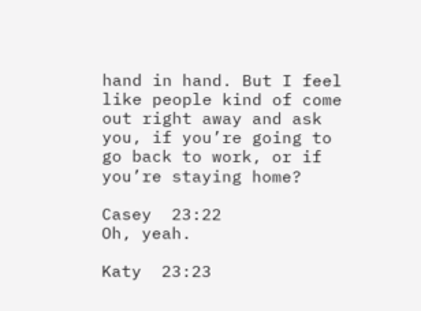hand in hand. But I feel like people kind of come out right away and ask you, if you’re going to go back to work, or if you’re staying home?

Casey  23:22
Oh, yeah.

Katy  23:23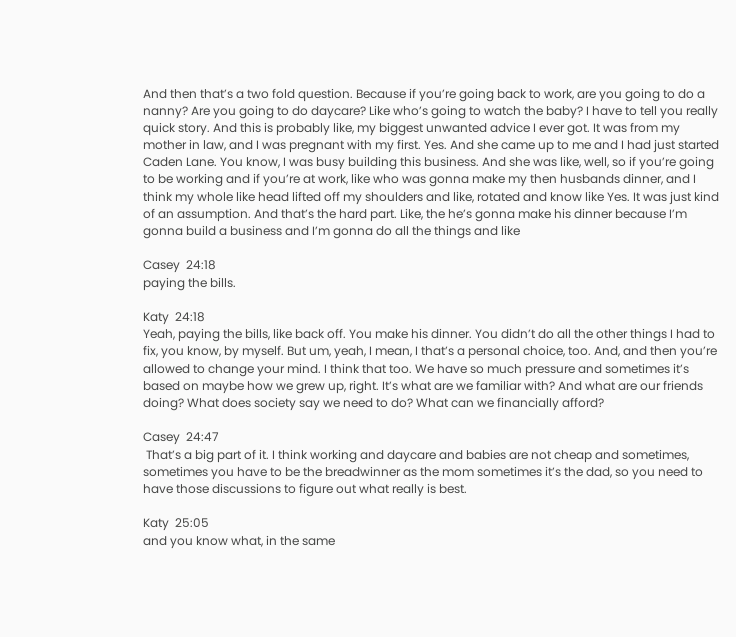And then that’s a two fold question. Because if you’re going back to work, are you going to do a nanny? Are you going to do daycare? Like who’s going to watch the baby? I have to tell you really quick story. And this is probably like, my biggest unwanted advice I ever got. It was from my mother in law, and I was pregnant with my first. Yes. And she came up to me and I had just started Caden Lane. You know, I was busy building this business. And she was like, well, so if you’re going to be working and if you’re at work, like who was gonna make my then husbands dinner, and I think my whole like head lifted off my shoulders and like, rotated and know like Yes. It was just kind of an assumption. And that’s the hard part. Like, the he’s gonna make his dinner because I’m gonna build a business and I’m gonna do all the things and like

Casey  24:18
paying the bills.

Katy  24:18
Yeah, paying the bills, like back off. You make his dinner. You didn’t do all the other things I had to fix, you know, by myself. But um, yeah, I mean, I that’s a personal choice, too. And, and then you’re allowed to change your mind. I think that too. We have so much pressure and sometimes it’s based on maybe how we grew up, right. It’s what are we familiar with? And what are our friends doing? What does society say we need to do? What can we financially afford?

Casey  24:47
 That’s a big part of it. I think working and daycare and babies are not cheap and sometimes, sometimes you have to be the breadwinner as the mom sometimes it’s the dad, so you need to have those discussions to figure out what really is best.

Katy  25:05
and you know what, in the same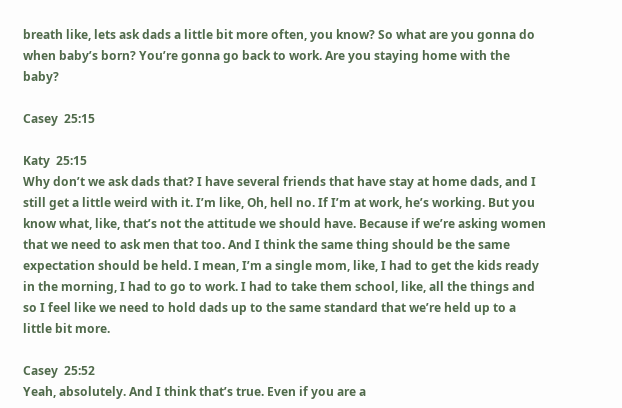breath like, lets ask dads a little bit more often, you know? So what are you gonna do when baby’s born? You’re gonna go back to work. Are you staying home with the baby?

Casey  25:15

Katy  25:15
Why don’t we ask dads that? I have several friends that have stay at home dads, and I still get a little weird with it. I’m like, Oh, hell no. If I’m at work, he’s working. But you know what, like, that’s not the attitude we should have. Because if we’re asking women that we need to ask men that too. And I think the same thing should be the same expectation should be held. I mean, I’m a single mom, like, I had to get the kids ready in the morning, I had to go to work. I had to take them school, like, all the things and so I feel like we need to hold dads up to the same standard that we’re held up to a little bit more.

Casey  25:52
Yeah, absolutely. And I think that’s true. Even if you are a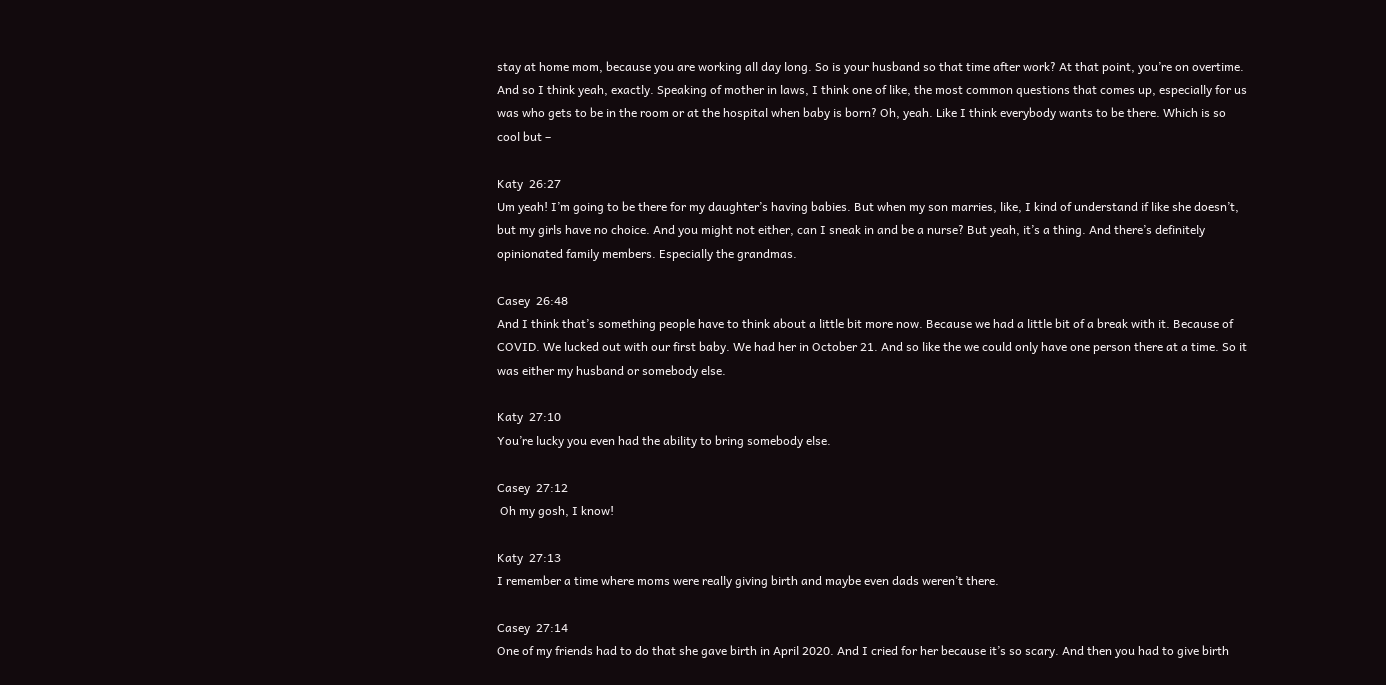stay at home mom, because you are working all day long. So is your husband so that time after work? At that point, you’re on overtime. And so I think yeah, exactly. Speaking of mother in laws, I think one of like, the most common questions that comes up, especially for us was who gets to be in the room or at the hospital when baby is born? Oh, yeah. Like I think everybody wants to be there. Which is so cool but –

Katy  26:27
Um yeah! I’m going to be there for my daughter’s having babies. But when my son marries, like, I kind of understand if like she doesn’t, but my girls have no choice. And you might not either, can I sneak in and be a nurse? But yeah, it’s a thing. And there’s definitely opinionated family members. Especially the grandmas.

Casey  26:48
And I think that’s something people have to think about a little bit more now. Because we had a little bit of a break with it. Because of COVID. We lucked out with our first baby. We had her in October 21. And so like the we could only have one person there at a time. So it was either my husband or somebody else.

Katy  27:10
You’re lucky you even had the ability to bring somebody else.

Casey  27:12
 Oh my gosh, I know!

Katy  27:13
I remember a time where moms were really giving birth and maybe even dads weren’t there.

Casey  27:14
One of my friends had to do that she gave birth in April 2020. And I cried for her because it’s so scary. And then you had to give birth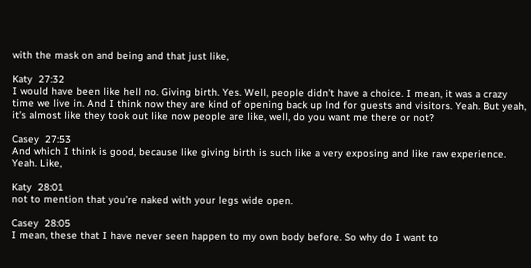with the mask on and being and that just like,

Katy  27:32
I would have been like hell no. Giving birth. Yes. Well, people didn’t have a choice. I mean, it was a crazy time we live in. And I think now they are kind of opening back up lnd for guests and visitors. Yeah. But yeah, it’s almost like they took out like now people are like, well, do you want me there or not?

Casey  27:53
And which I think is good, because like giving birth is such like a very exposing and like raw experience. Yeah. Like,

Katy  28:01
not to mention that you’re naked with your legs wide open.

Casey  28:05
I mean, these that I have never seen happen to my own body before. So why do I want to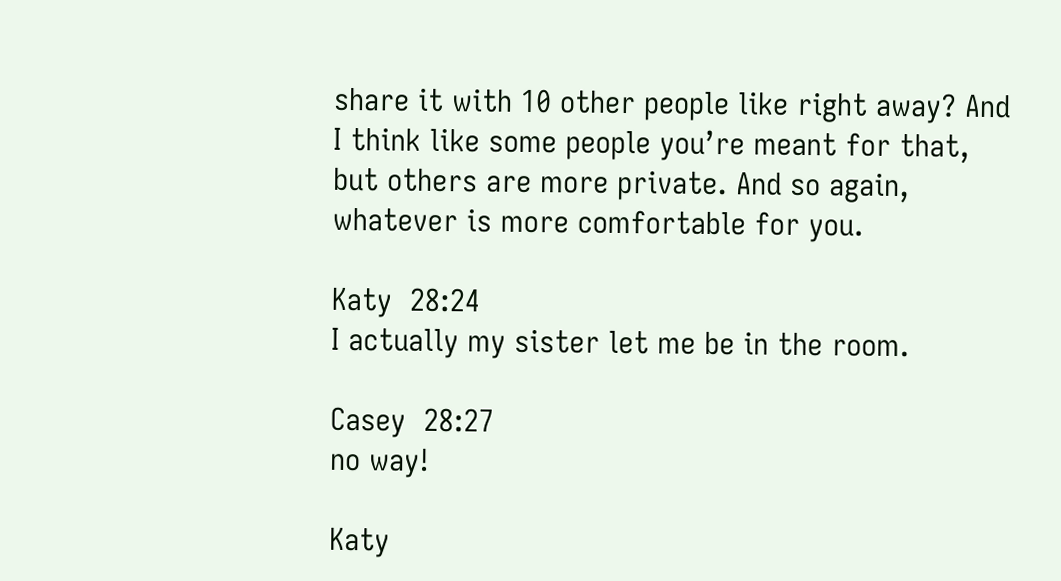share it with 10 other people like right away? And I think like some people you’re meant for that, but others are more private. And so again, whatever is more comfortable for you.

Katy  28:24
I actually my sister let me be in the room.

Casey  28:27
no way!

Katy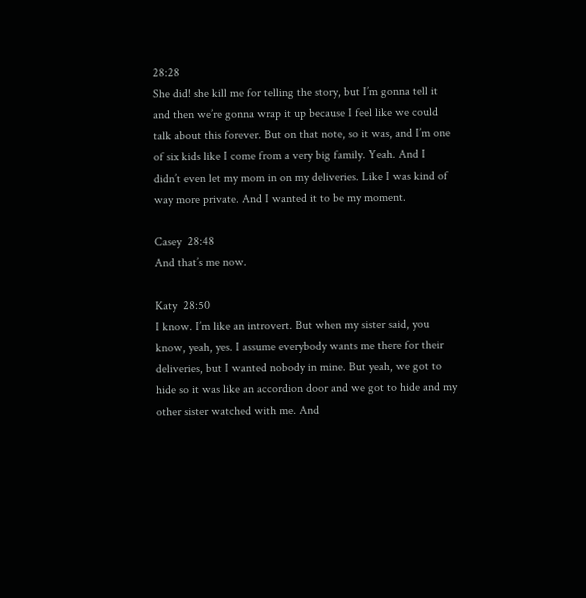28:28
She did! she kill me for telling the story, but I’m gonna tell it and then we’re gonna wrap it up because I feel like we could talk about this forever. But on that note, so it was, and I’m one of six kids like I come from a very big family. Yeah. And I didn’t even let my mom in on my deliveries. Like I was kind of way more private. And I wanted it to be my moment.

Casey  28:48
And that’s me now.

Katy  28:50
I know. I’m like an introvert. But when my sister said, you know, yeah, yes. I assume everybody wants me there for their deliveries, but I wanted nobody in mine. But yeah, we got to hide so it was like an accordion door and we got to hide and my other sister watched with me. And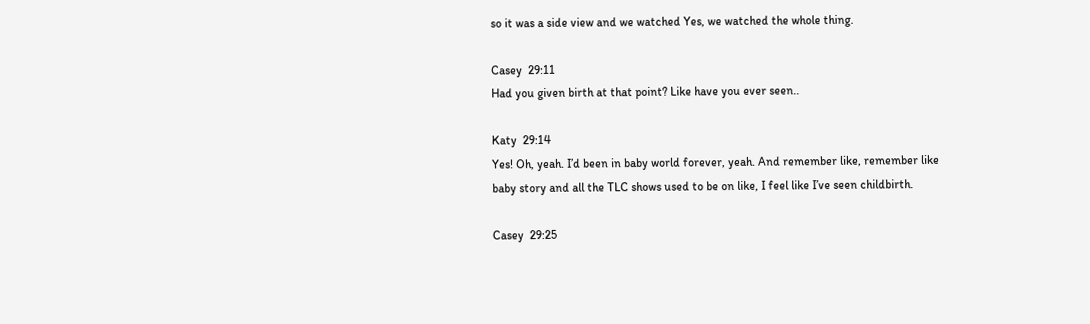so it was a side view and we watched Yes, we watched the whole thing.

Casey  29:11
Had you given birth at that point? Like have you ever seen..

Katy  29:14
Yes! Oh, yeah. I’d been in baby world forever, yeah. And remember like, remember like baby story and all the TLC shows used to be on like, I feel like I’ve seen childbirth.

Casey  29:25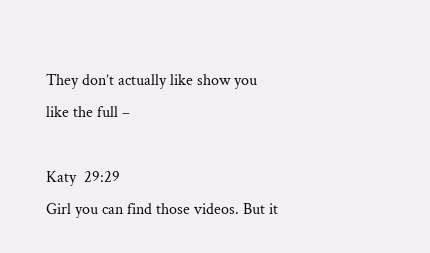They don’t actually like show you like the full –

Katy  29:29
Girl you can find those videos. But it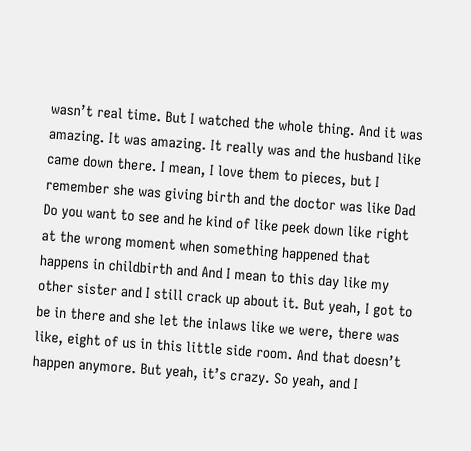wasn’t real time. But I watched the whole thing. And it was amazing. It was amazing. It really was and the husband like came down there. I mean, I love them to pieces, but I remember she was giving birth and the doctor was like Dad Do you want to see and he kind of like peek down like right at the wrong moment when something happened that happens in childbirth and And I mean to this day like my other sister and I still crack up about it. But yeah, I got to be in there and she let the inlaws like we were, there was like, eight of us in this little side room. And that doesn’t happen anymore. But yeah, it’s crazy. So yeah, and I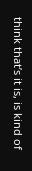think that’s it is, is kind of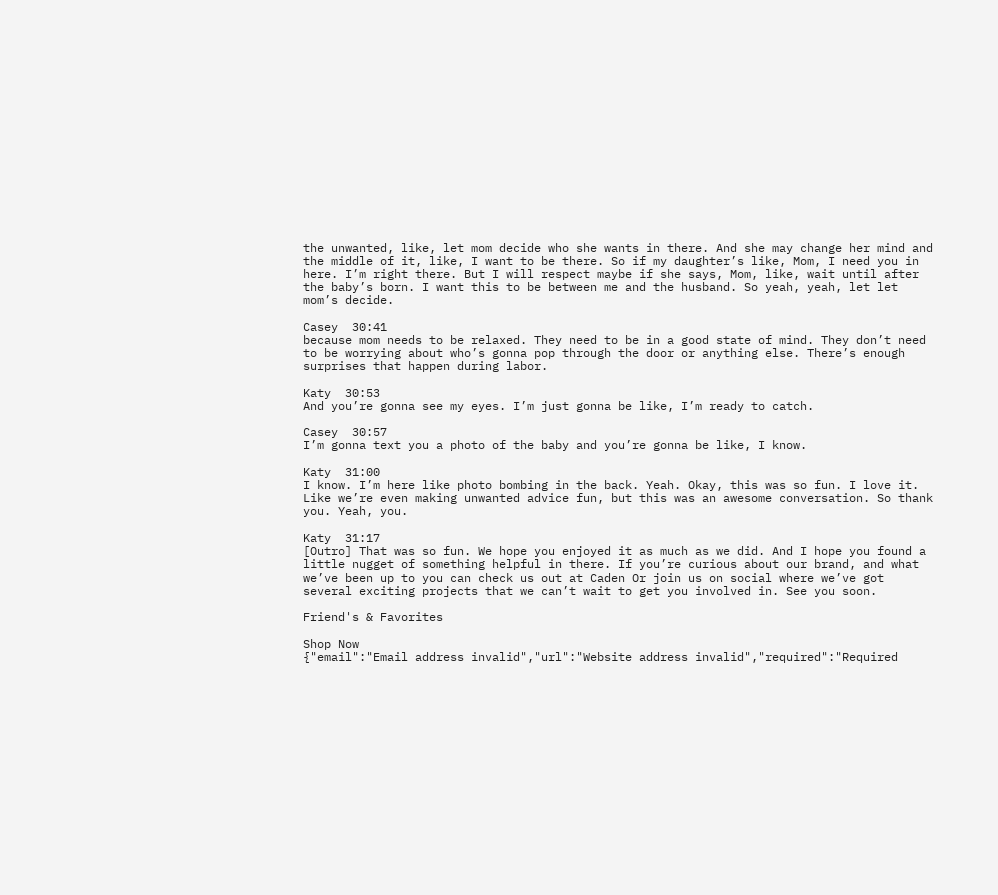the unwanted, like, let mom decide who she wants in there. And she may change her mind and the middle of it, like, I want to be there. So if my daughter’s like, Mom, I need you in here. I’m right there. But I will respect maybe if she says, Mom, like, wait until after the baby’s born. I want this to be between me and the husband. So yeah, yeah, let let mom’s decide.

Casey  30:41
because mom needs to be relaxed. They need to be in a good state of mind. They don’t need to be worrying about who’s gonna pop through the door or anything else. There’s enough surprises that happen during labor.

Katy  30:53
And you’re gonna see my eyes. I’m just gonna be like, I’m ready to catch.

Casey  30:57
I’m gonna text you a photo of the baby and you’re gonna be like, I know.

Katy  31:00
I know. I’m here like photo bombing in the back. Yeah. Okay, this was so fun. I love it. Like we’re even making unwanted advice fun, but this was an awesome conversation. So thank you. Yeah, you.

Katy  31:17
[Outro] That was so fun. We hope you enjoyed it as much as we did. And I hope you found a little nugget of something helpful in there. If you’re curious about our brand, and what we’ve been up to you can check us out at Caden Or join us on social where we’ve got several exciting projects that we can’t wait to get you involved in. See you soon.

Friend's & Favorites

Shop Now
{"email":"Email address invalid","url":"Website address invalid","required":"Required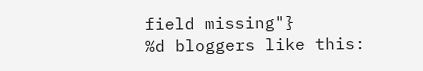field missing"}
%d bloggers like this: